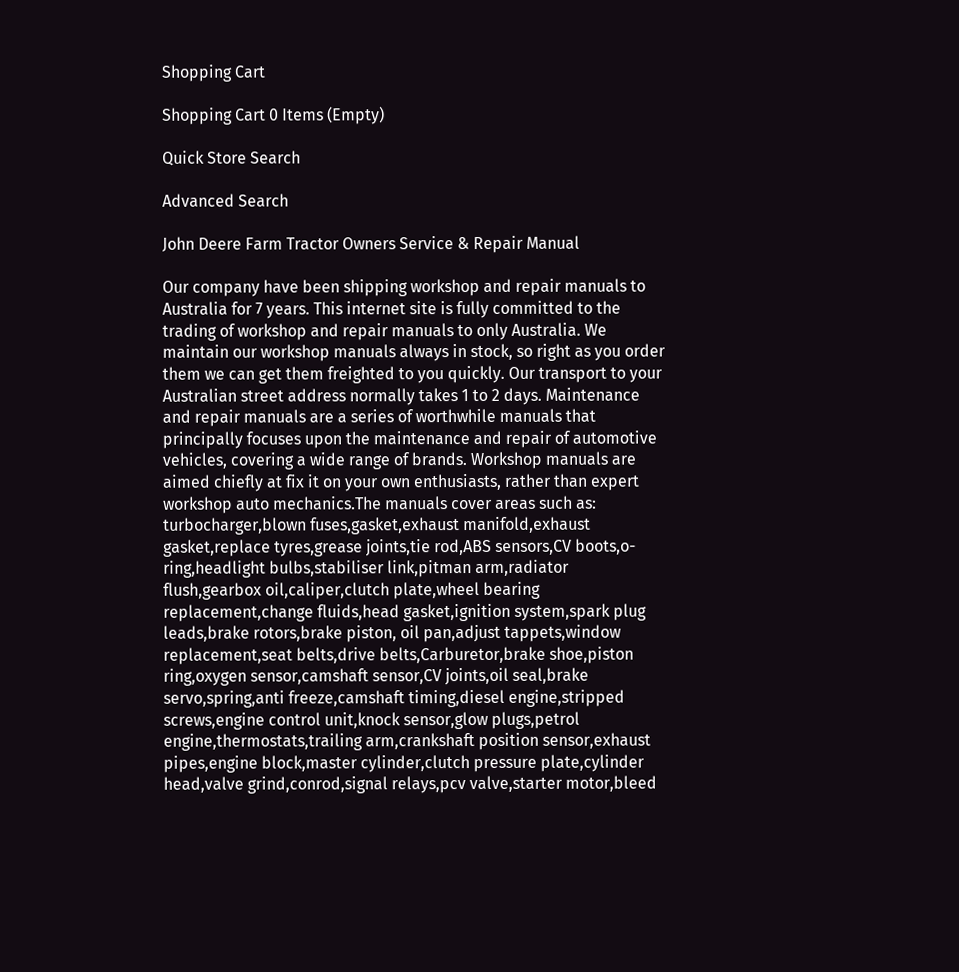Shopping Cart

Shopping Cart 0 Items (Empty)

Quick Store Search

Advanced Search

John Deere Farm Tractor Owners Service & Repair Manual

Our company have been shipping workshop and repair manuals to Australia for 7 years. This internet site is fully committed to the trading of workshop and repair manuals to only Australia. We maintain our workshop manuals always in stock, so right as you order them we can get them freighted to you quickly. Our transport to your Australian street address normally takes 1 to 2 days. Maintenance and repair manuals are a series of worthwhile manuals that principally focuses upon the maintenance and repair of automotive vehicles, covering a wide range of brands. Workshop manuals are aimed chiefly at fix it on your own enthusiasts, rather than expert workshop auto mechanics.The manuals cover areas such as: turbocharger,blown fuses,gasket,exhaust manifold,exhaust gasket,replace tyres,grease joints,tie rod,ABS sensors,CV boots,o-ring,headlight bulbs,stabiliser link,pitman arm,radiator flush,gearbox oil,caliper,clutch plate,wheel bearing replacement,change fluids,head gasket,ignition system,spark plug leads,brake rotors,brake piston, oil pan,adjust tappets,window replacement,seat belts,drive belts,Carburetor,brake shoe,piston ring,oxygen sensor,camshaft sensor,CV joints,oil seal,brake servo,spring,anti freeze,camshaft timing,diesel engine,stripped screws,engine control unit,knock sensor,glow plugs,petrol engine,thermostats,trailing arm,crankshaft position sensor,exhaust pipes,engine block,master cylinder,clutch pressure plate,cylinder head,valve grind,conrod,signal relays,pcv valve,starter motor,bleed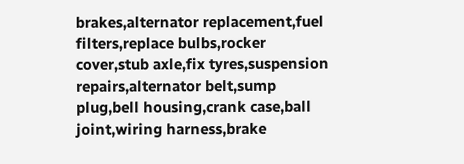brakes,alternator replacement,fuel filters,replace bulbs,rocker cover,stub axle,fix tyres,suspension repairs,alternator belt,sump plug,bell housing,crank case,ball joint,wiring harness,brake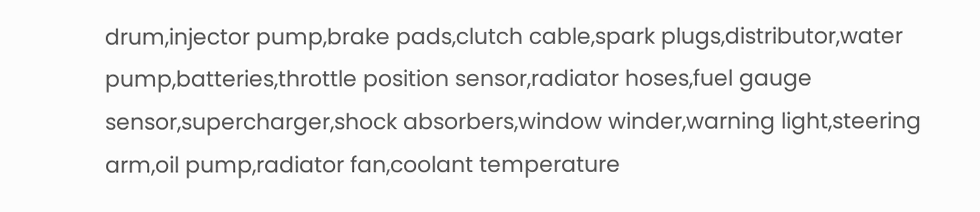drum,injector pump,brake pads,clutch cable,spark plugs,distributor,water pump,batteries,throttle position sensor,radiator hoses,fuel gauge sensor,supercharger,shock absorbers,window winder,warning light,steering arm,oil pump,radiator fan,coolant temperature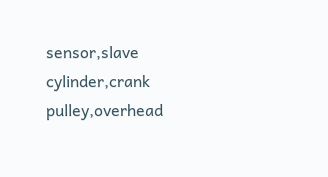sensor,slave cylinder,crank pulley,overhead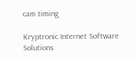cam timing

Kryptronic Internet Software Solutions